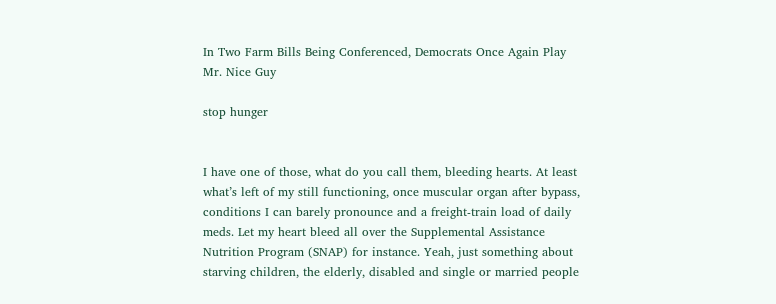In Two Farm Bills Being Conferenced, Democrats Once Again Play Mr. Nice Guy

stop hunger


I have one of those, what do you call them, bleeding hearts. At least what’s left of my still functioning, once muscular organ after bypass, conditions I can barely pronounce and a freight-train load of daily meds. Let my heart bleed all over the Supplemental Assistance Nutrition Program (SNAP) for instance. Yeah, just something about starving children, the elderly, disabled and single or married people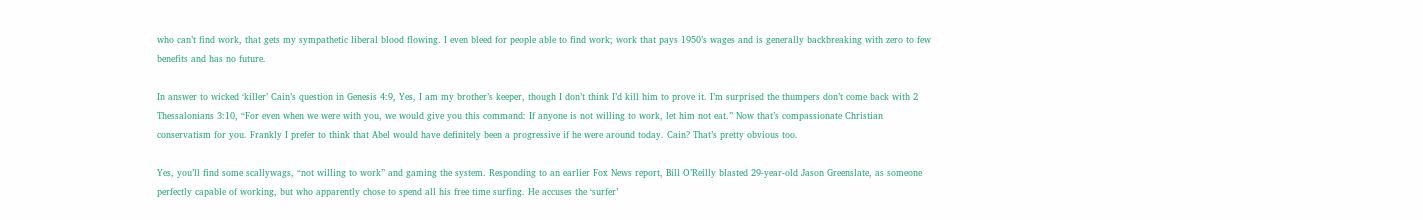who can’t find work, that gets my sympathetic liberal blood flowing. I even bleed for people able to find work; work that pays 1950’s wages and is generally backbreaking with zero to few benefits and has no future.

In answer to wicked ‘killer’ Cain’s question in Genesis 4:9, Yes, I am my brother’s keeper, though I don’t think I’d kill him to prove it. I’m surprised the thumpers don’t come back with 2 Thessalonians 3:10, “For even when we were with you, we would give you this command: If anyone is not willing to work, let him not eat.” Now that’s compassionate Christian conservatism for you. Frankly I prefer to think that Abel would have definitely been a progressive if he were around today. Cain? That’s pretty obvious too.

Yes, you’ll find some scallywags, “not willing to work” and gaming the system. Responding to an earlier Fox News report, Bill O’Reilly blasted 29-year-old Jason Greenslate, as someone perfectly capable of working, but who apparently chose to spend all his free time surfing. He accuses the ‘surfer’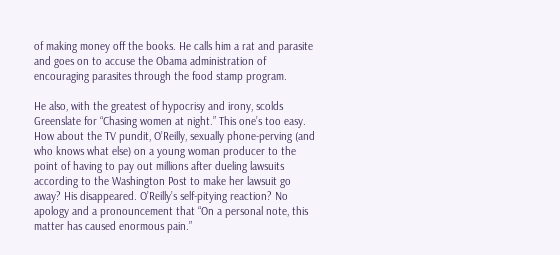of making money off the books. He calls him a rat and parasite and goes on to accuse the Obama administration of encouraging parasites through the food stamp program.

He also, with the greatest of hypocrisy and irony, scolds Greenslate for “Chasing women at night.” This one’s too easy. How about the TV pundit, O’Reilly, sexually phone-perving (and who knows what else) on a young woman producer to the point of having to pay out millions after dueling lawsuits according to the Washington Post to make her lawsuit go away? His disappeared. O’Reilly’s self-pitying reaction? No apology and a pronouncement that “On a personal note, this matter has caused enormous pain.”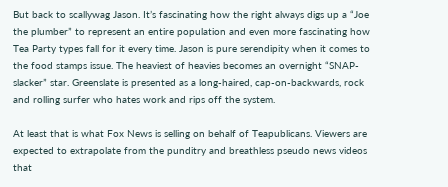But back to scallywag Jason. It’s fascinating how the right always digs up a “Joe the plumber” to represent an entire population and even more fascinating how Tea Party types fall for it every time. Jason is pure serendipity when it comes to the food stamps issue. The heaviest of heavies becomes an overnight “SNAP-slacker” star. Greenslate is presented as a long-haired, cap-on-backwards, rock and rolling surfer who hates work and rips off the system.

At least that is what Fox News is selling on behalf of Teapublicans. Viewers are expected to extrapolate from the punditry and breathless pseudo news videos that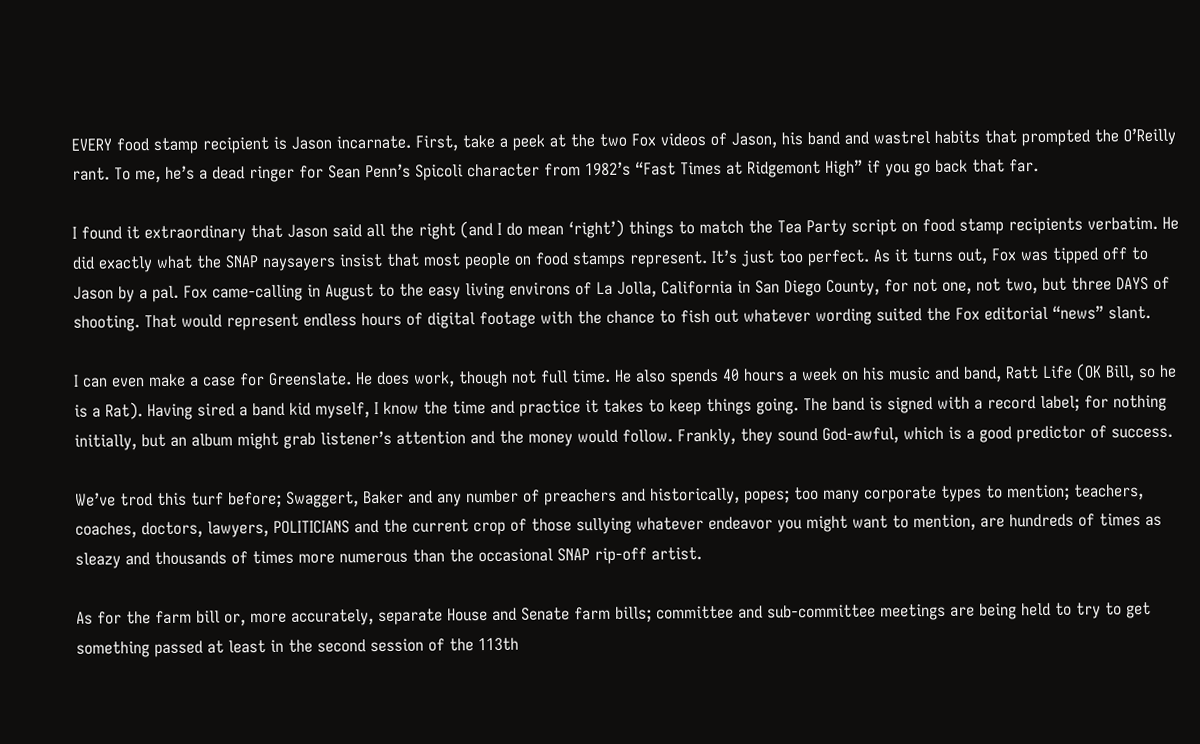EVERY food stamp recipient is Jason incarnate. First, take a peek at the two Fox videos of Jason, his band and wastrel habits that prompted the O’Reilly rant. To me, he’s a dead ringer for Sean Penn’s Spicoli character from 1982’s “Fast Times at Ridgemont High” if you go back that far.

I found it extraordinary that Jason said all the right (and I do mean ‘right’) things to match the Tea Party script on food stamp recipients verbatim. He did exactly what the SNAP naysayers insist that most people on food stamps represent. It’s just too perfect. As it turns out, Fox was tipped off to Jason by a pal. Fox came-calling in August to the easy living environs of La Jolla, California in San Diego County, for not one, not two, but three DAYS of shooting. That would represent endless hours of digital footage with the chance to fish out whatever wording suited the Fox editorial “news” slant.

I can even make a case for Greenslate. He does work, though not full time. He also spends 40 hours a week on his music and band, Ratt Life (OK Bill, so he is a Rat). Having sired a band kid myself, I know the time and practice it takes to keep things going. The band is signed with a record label; for nothing initially, but an album might grab listener’s attention and the money would follow. Frankly, they sound God-awful, which is a good predictor of success.

We’ve trod this turf before; Swaggert, Baker and any number of preachers and historically, popes; too many corporate types to mention; teachers, coaches, doctors, lawyers, POLITICIANS and the current crop of those sullying whatever endeavor you might want to mention, are hundreds of times as sleazy and thousands of times more numerous than the occasional SNAP rip-off artist.

As for the farm bill or, more accurately, separate House and Senate farm bills; committee and sub-committee meetings are being held to try to get something passed at least in the second session of the 113th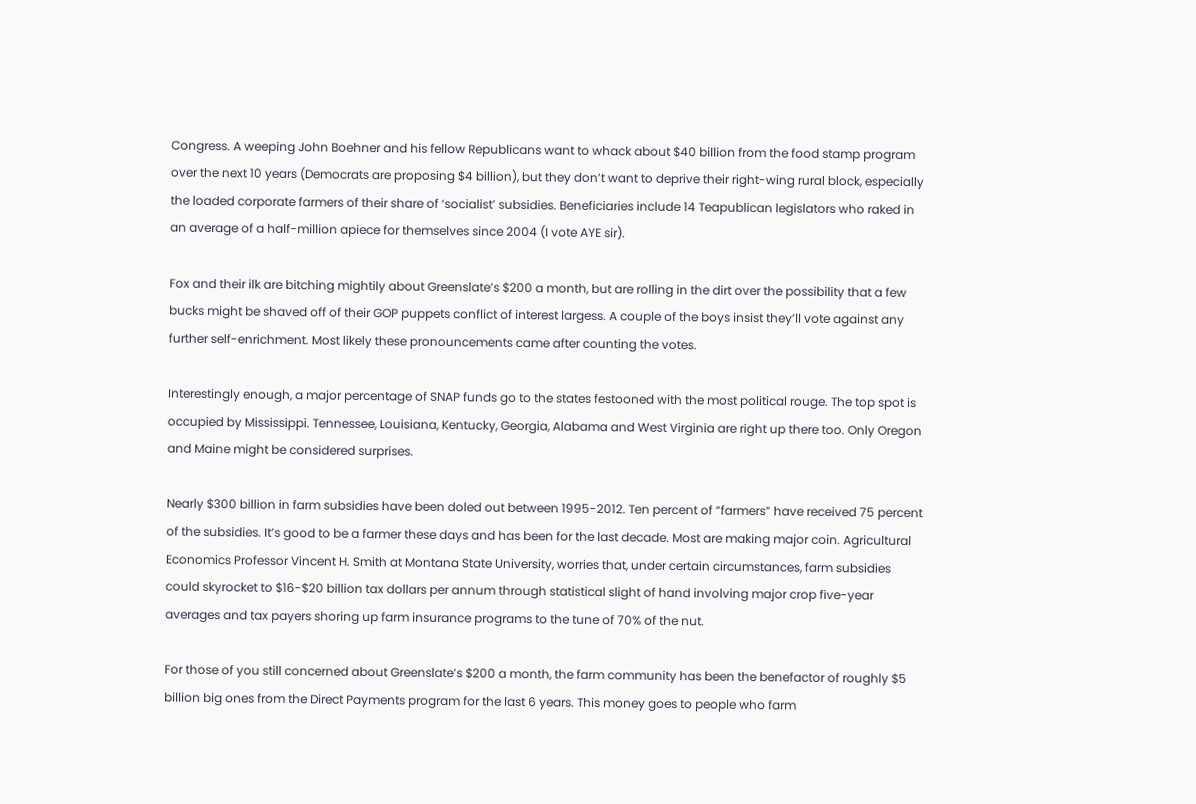Congress. A weeping John Boehner and his fellow Republicans want to whack about $40 billion from the food stamp program over the next 10 years (Democrats are proposing $4 billion), but they don’t want to deprive their right-wing rural block, especially the loaded corporate farmers of their share of ‘socialist’ subsidies. Beneficiaries include 14 Teapublican legislators who raked in an average of a half-million apiece for themselves since 2004 (I vote AYE sir).

Fox and their ilk are bitching mightily about Greenslate’s $200 a month, but are rolling in the dirt over the possibility that a few bucks might be shaved off of their GOP puppets conflict of interest largess. A couple of the boys insist they’ll vote against any further self-enrichment. Most likely these pronouncements came after counting the votes.

Interestingly enough, a major percentage of SNAP funds go to the states festooned with the most political rouge. The top spot is occupied by Mississippi. Tennessee, Louisiana, Kentucky, Georgia, Alabama and West Virginia are right up there too. Only Oregon and Maine might be considered surprises.

Nearly $300 billion in farm subsidies have been doled out between 1995-2012. Ten percent of “farmers” have received 75 percent of the subsidies. It’s good to be a farmer these days and has been for the last decade. Most are making major coin. Agricultural Economics Professor Vincent H. Smith at Montana State University, worries that, under certain circumstances, farm subsidies could skyrocket to $16-$20 billion tax dollars per annum through statistical slight of hand involving major crop five-year averages and tax payers shoring up farm insurance programs to the tune of 70% of the nut.

For those of you still concerned about Greenslate’s $200 a month, the farm community has been the benefactor of roughly $5 billion big ones from the Direct Payments program for the last 6 years. This money goes to people who farm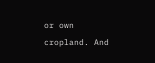or own cropland. And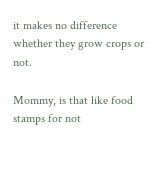it makes no difference whether they grow crops or not.

Mommy, is that like food stamps for not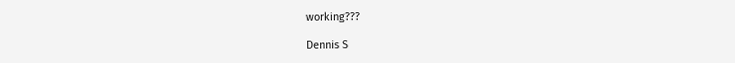working???

Dennis S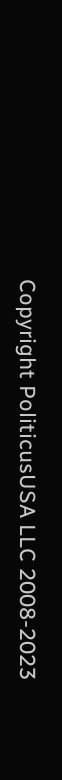Copyright PoliticusUSA LLC 2008-2023